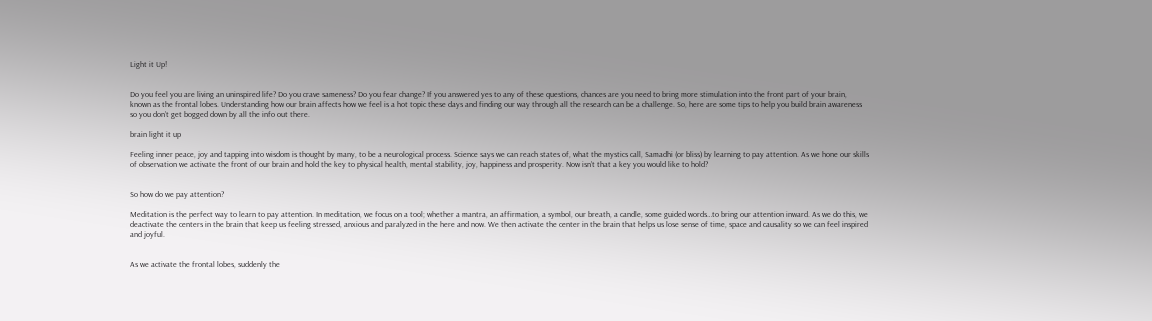Light it Up!


Do you feel you are living an uninspired life? Do you crave sameness? Do you fear change? If you answered yes to any of these questions, chances are you need to bring more stimulation into the front part of your brain, known as the frontal lobes. Understanding how our brain affects how we feel is a hot topic these days and finding our way through all the research can be a challenge. So, here are some tips to help you build brain awareness so you don’t get bogged down by all the info out there.

brain light it up

Feeling inner peace, joy and tapping into wisdom is thought by many, to be a neurological process. Science says we can reach states of, what the mystics call, Samadhi (or bliss) by learning to pay attention. As we hone our skills of observation we activate the front of our brain and hold the key to physical health, mental stability, joy, happiness and prosperity. Now isn’t that a key you would like to hold?


So how do we pay attention?

Meditation is the perfect way to learn to pay attention. In meditation, we focus on a tool; whether a mantra, an affirmation, a symbol, our breath, a candle, some guided words…to bring our attention inward. As we do this, we deactivate the centers in the brain that keep us feeling stressed, anxious and paralyzed in the here and now. We then activate the center in the brain that helps us lose sense of time, space and causality so we can feel inspired and joyful.


As we activate the frontal lobes, suddenly the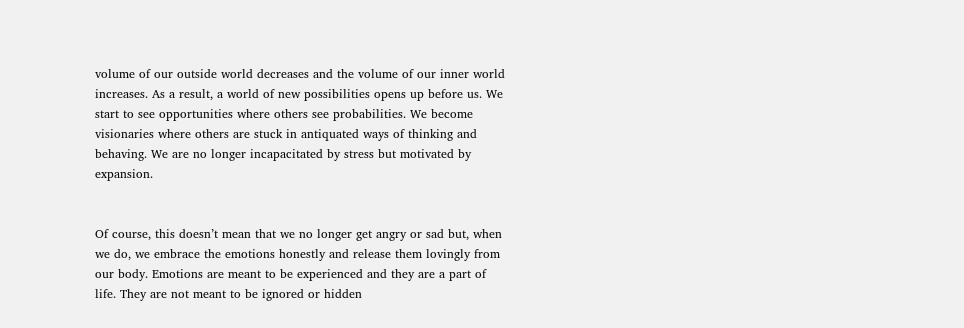volume of our outside world decreases and the volume of our inner world increases. As a result, a world of new possibilities opens up before us. We start to see opportunities where others see probabilities. We become visionaries where others are stuck in antiquated ways of thinking and behaving. We are no longer incapacitated by stress but motivated by expansion.


Of course, this doesn’t mean that we no longer get angry or sad but, when we do, we embrace the emotions honestly and release them lovingly from our body. Emotions are meant to be experienced and they are a part of life. They are not meant to be ignored or hidden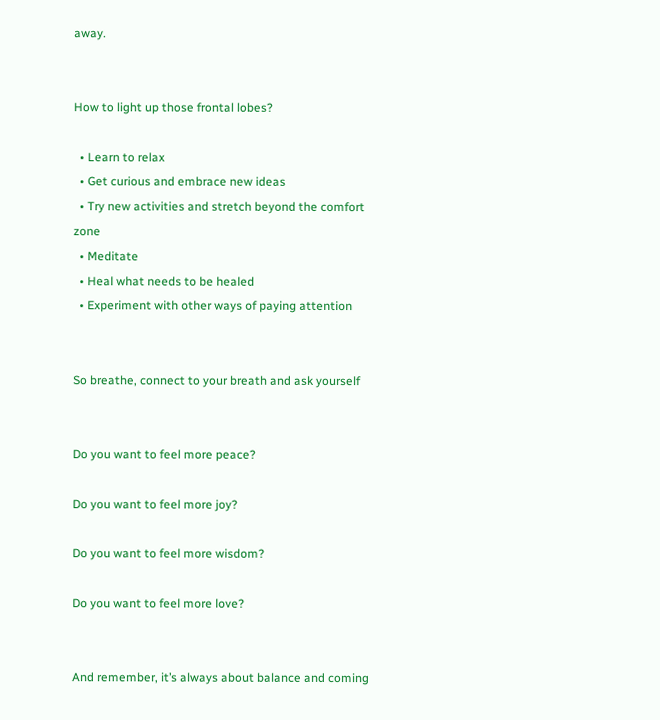away.


How to light up those frontal lobes?

  • Learn to relax
  • Get curious and embrace new ideas
  • Try new activities and stretch beyond the comfort zone
  • Meditate
  • Heal what needs to be healed
  • Experiment with other ways of paying attention


So breathe, connect to your breath and ask yourself


Do you want to feel more peace?

Do you want to feel more joy?

Do you want to feel more wisdom?

Do you want to feel more love?


And remember, it’s always about balance and coming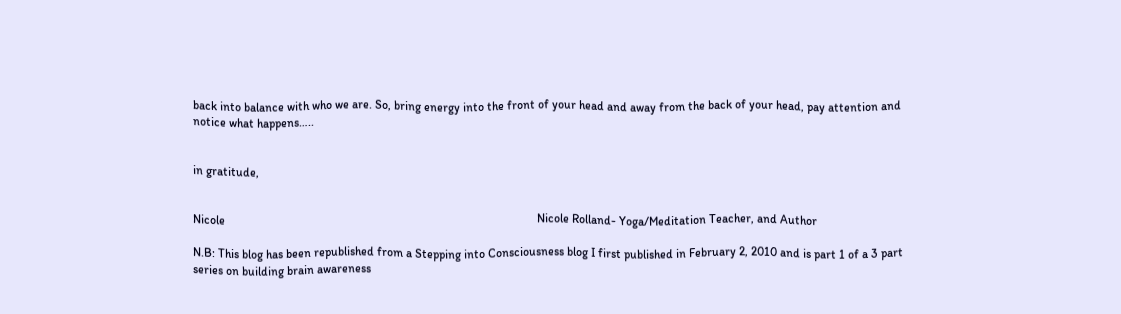back into balance with who we are. So, bring energy into the front of your head and away from the back of your head, pay attention and notice what happens…..


in gratitude,


Nicole                                                                                                        Nicole Rolland- Yoga/Meditation Teacher, and Author

N.B: This blog has been republished from a Stepping into Consciousness blog I first published in February 2, 2010 and is part 1 of a 3 part series on building brain awareness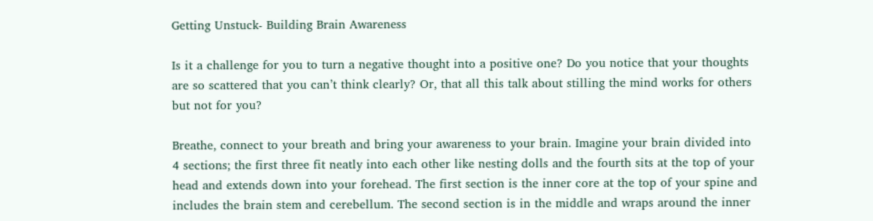Getting Unstuck- Building Brain Awareness

Is it a challenge for you to turn a negative thought into a positive one? Do you notice that your thoughts are so scattered that you can’t think clearly? Or, that all this talk about stilling the mind works for others but not for you?

Breathe, connect to your breath and bring your awareness to your brain. Imagine your brain divided into 4 sections; the first three fit neatly into each other like nesting dolls and the fourth sits at the top of your head and extends down into your forehead. The first section is the inner core at the top of your spine and includes the brain stem and cerebellum. The second section is in the middle and wraps around the inner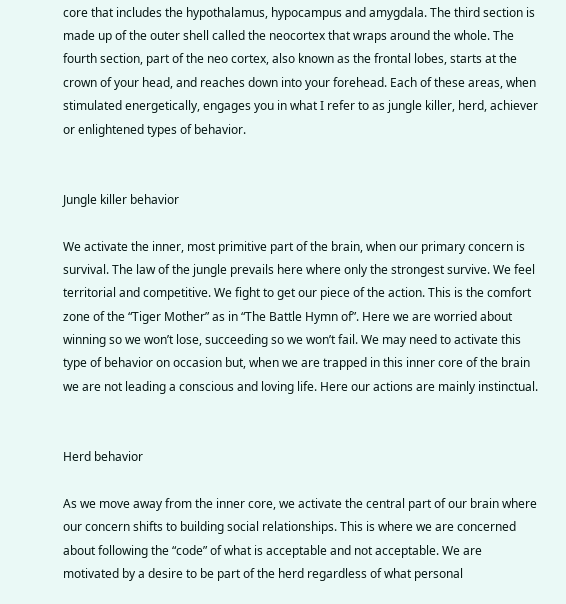core that includes the hypothalamus, hypocampus and amygdala. The third section is made up of the outer shell called the neocortex that wraps around the whole. The fourth section, part of the neo cortex, also known as the frontal lobes, starts at the crown of your head, and reaches down into your forehead. Each of these areas, when stimulated energetically, engages you in what I refer to as jungle killer, herd, achiever or enlightened types of behavior.


Jungle killer behavior

We activate the inner, most primitive part of the brain, when our primary concern is survival. The law of the jungle prevails here where only the strongest survive. We feel territorial and competitive. We fight to get our piece of the action. This is the comfort zone of the “Tiger Mother” as in “The Battle Hymn of”. Here we are worried about winning so we won’t lose, succeeding so we won’t fail. We may need to activate this type of behavior on occasion but, when we are trapped in this inner core of the brain we are not leading a conscious and loving life. Here our actions are mainly instinctual.


Herd behavior

As we move away from the inner core, we activate the central part of our brain where our concern shifts to building social relationships. This is where we are concerned about following the “code” of what is acceptable and not acceptable. We are motivated by a desire to be part of the herd regardless of what personal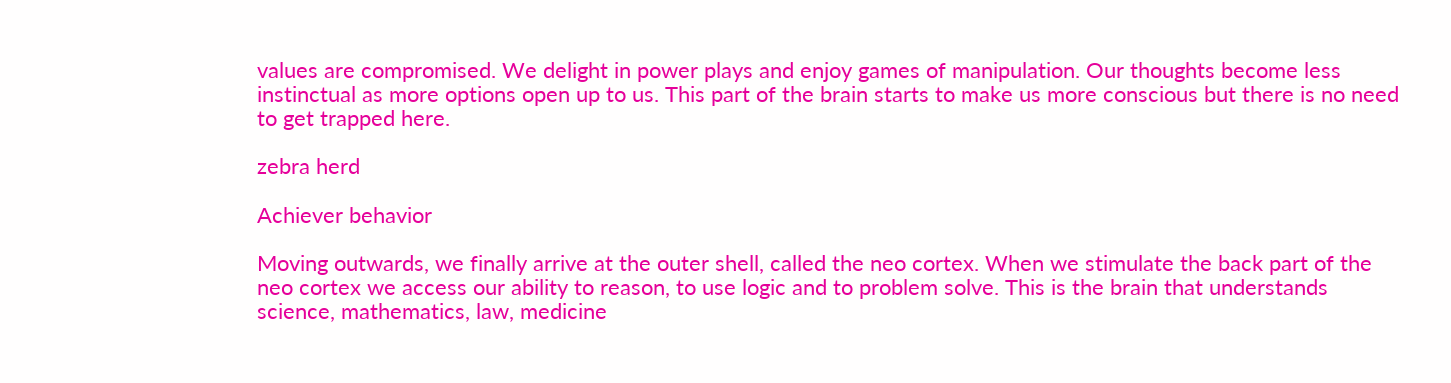values are compromised. We delight in power plays and enjoy games of manipulation. Our thoughts become less instinctual as more options open up to us. This part of the brain starts to make us more conscious but there is no need to get trapped here.

zebra herd

Achiever behavior

Moving outwards, we finally arrive at the outer shell, called the neo cortex. When we stimulate the back part of the neo cortex we access our ability to reason, to use logic and to problem solve. This is the brain that understands science, mathematics, law, medicine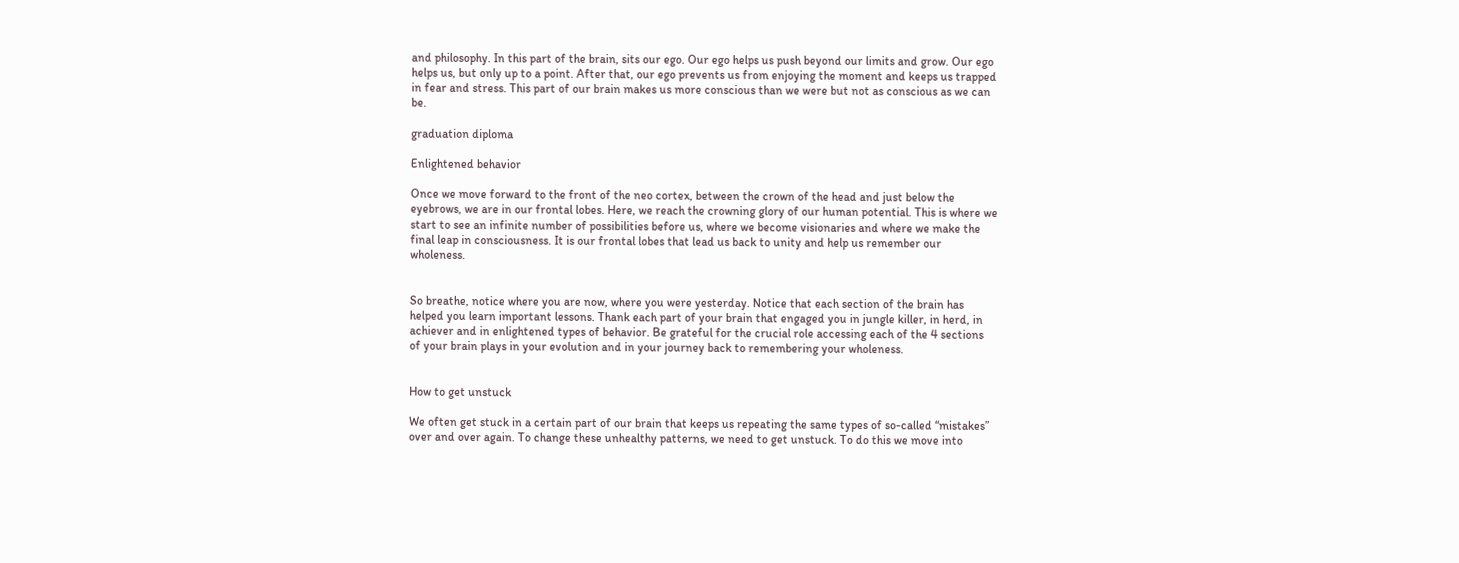and philosophy. In this part of the brain, sits our ego. Our ego helps us push beyond our limits and grow. Our ego helps us, but only up to a point. After that, our ego prevents us from enjoying the moment and keeps us trapped in fear and stress. This part of our brain makes us more conscious than we were but not as conscious as we can be.

graduation diploma

Enlightened behavior

Once we move forward to the front of the neo cortex, between the crown of the head and just below the eyebrows, we are in our frontal lobes. Here, we reach the crowning glory of our human potential. This is where we start to see an infinite number of possibilities before us, where we become visionaries and where we make the final leap in consciousness. It is our frontal lobes that lead us back to unity and help us remember our wholeness.


So breathe, notice where you are now, where you were yesterday. Notice that each section of the brain has helped you learn important lessons. Thank each part of your brain that engaged you in jungle killer, in herd, in achiever and in enlightened types of behavior. Be grateful for the crucial role accessing each of the 4 sections of your brain plays in your evolution and in your journey back to remembering your wholeness.


How to get unstuck

We often get stuck in a certain part of our brain that keeps us repeating the same types of so-called “mistakes” over and over again. To change these unhealthy patterns, we need to get unstuck. To do this we move into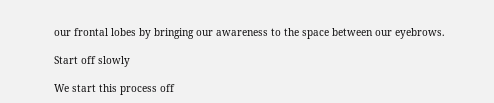our frontal lobes by bringing our awareness to the space between our eyebrows.

Start off slowly

We start this process off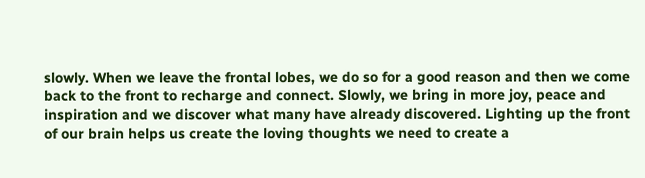slowly. When we leave the frontal lobes, we do so for a good reason and then we come back to the front to recharge and connect. Slowly, we bring in more joy, peace and inspiration and we discover what many have already discovered. Lighting up the front of our brain helps us create the loving thoughts we need to create a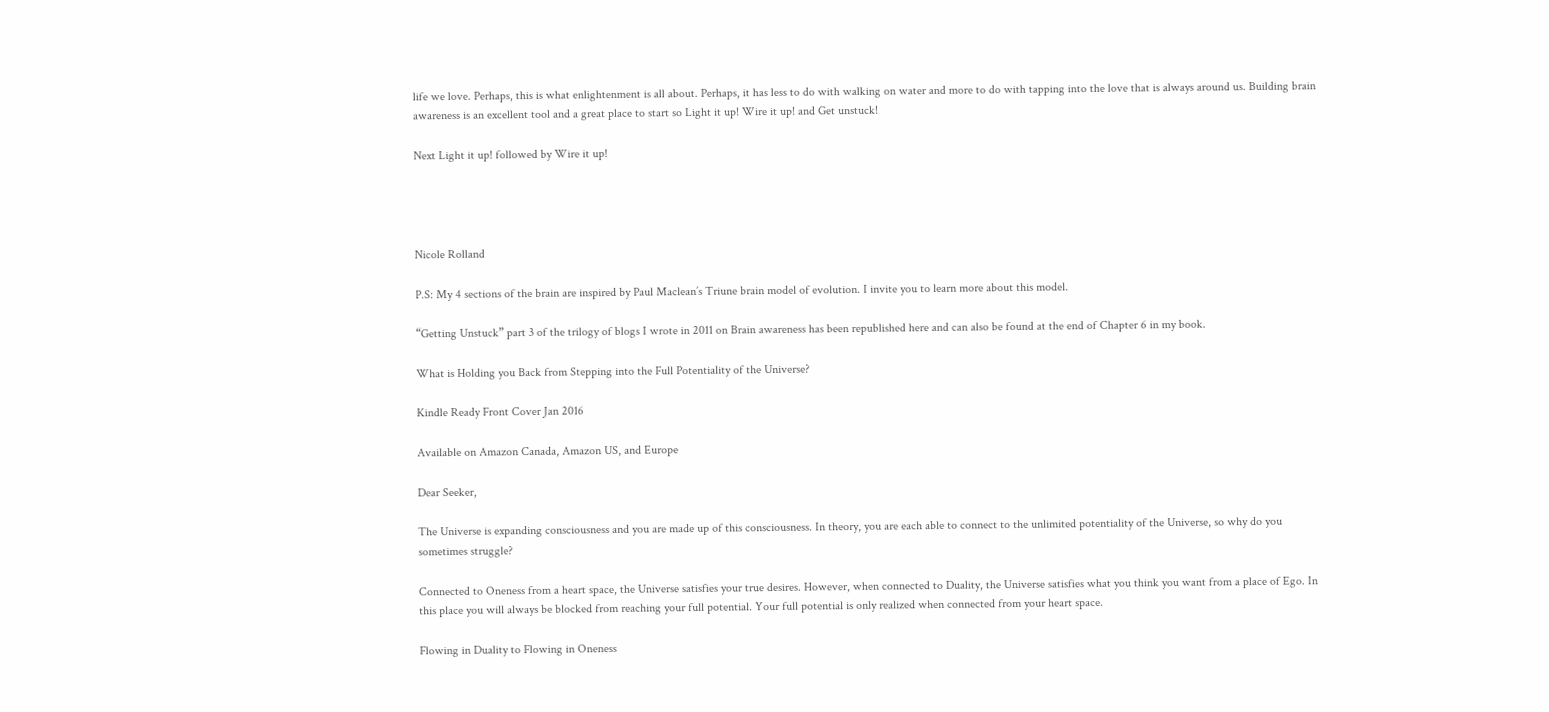life we love. Perhaps, this is what enlightenment is all about. Perhaps, it has less to do with walking on water and more to do with tapping into the love that is always around us. Building brain awareness is an excellent tool and a great place to start so Light it up! Wire it up! and Get unstuck!

Next Light it up! followed by Wire it up!




Nicole Rolland

P.S: My 4 sections of the brain are inspired by Paul Maclean’s Triune brain model of evolution. I invite you to learn more about this model.

“Getting Unstuck” part 3 of the trilogy of blogs I wrote in 2011 on Brain awareness has been republished here and can also be found at the end of Chapter 6 in my book.

What is Holding you Back from Stepping into the Full Potentiality of the Universe?

Kindle Ready Front Cover Jan 2016

Available on Amazon Canada, Amazon US, and Europe

Dear Seeker,

The Universe is expanding consciousness and you are made up of this consciousness. In theory, you are each able to connect to the unlimited potentiality of the Universe, so why do you sometimes struggle?

Connected to Oneness from a heart space, the Universe satisfies your true desires. However, when connected to Duality, the Universe satisfies what you think you want from a place of Ego. In this place you will always be blocked from reaching your full potential. Your full potential is only realized when connected from your heart space.

Flowing in Duality to Flowing in Oneness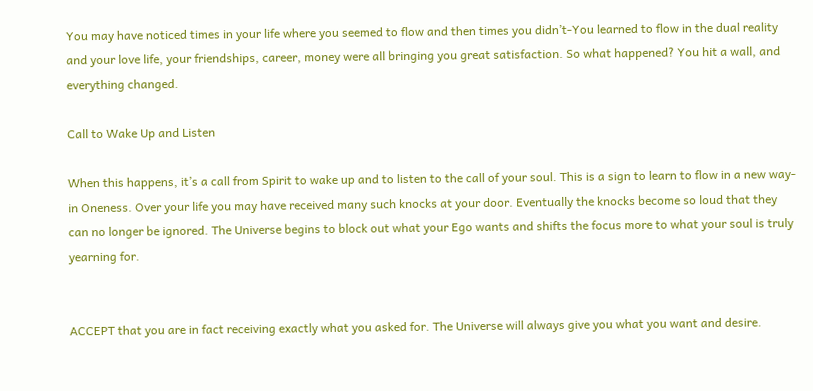You may have noticed times in your life where you seemed to flow and then times you didn’t-You learned to flow in the dual reality and your love life, your friendships, career, money were all bringing you great satisfaction. So what happened? You hit a wall, and everything changed.

Call to Wake Up and Listen

When this happens, it’s a call from Spirit to wake up and to listen to the call of your soul. This is a sign to learn to flow in a new way- in Oneness. Over your life you may have received many such knocks at your door. Eventually the knocks become so loud that they can no longer be ignored. The Universe begins to block out what your Ego wants and shifts the focus more to what your soul is truly yearning for.


ACCEPT that you are in fact receiving exactly what you asked for. The Universe will always give you what you want and desire.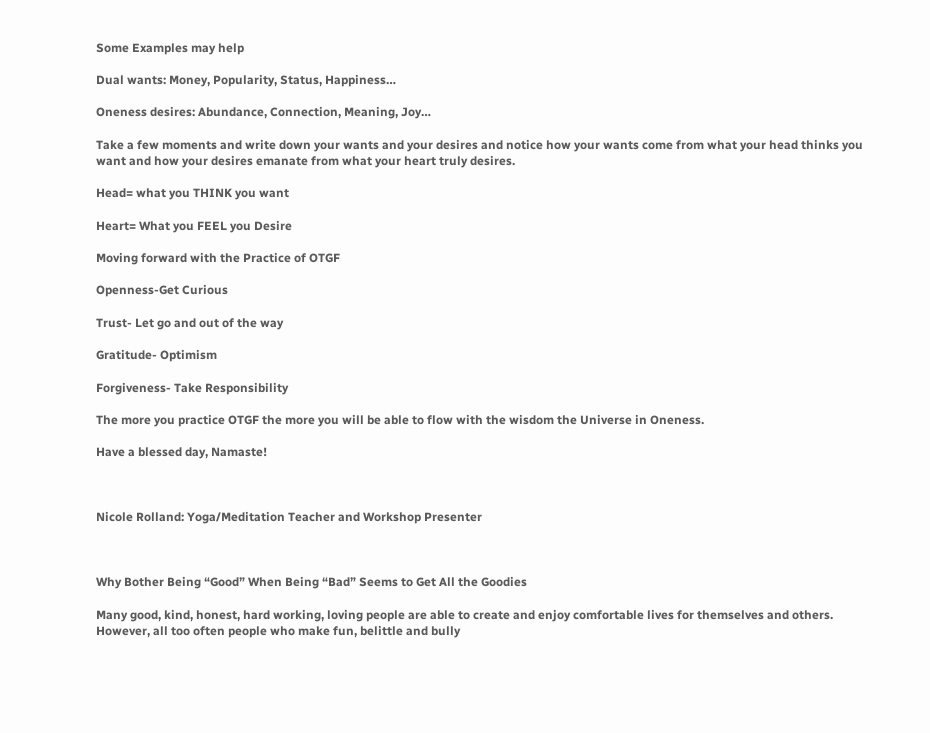Some Examples may help

Dual wants: Money, Popularity, Status, Happiness…

Oneness desires: Abundance, Connection, Meaning, Joy…

Take a few moments and write down your wants and your desires and notice how your wants come from what your head thinks you want and how your desires emanate from what your heart truly desires.

Head= what you THINK you want

Heart= What you FEEL you Desire

Moving forward with the Practice of OTGF

Openness-Get Curious

Trust- Let go and out of the way

Gratitude- Optimism

Forgiveness- Take Responsibility

The more you practice OTGF the more you will be able to flow with the wisdom the Universe in Oneness.

Have a blessed day, Namaste!



Nicole Rolland: Yoga/Meditation Teacher and Workshop Presenter



Why Bother Being “Good” When Being “Bad” Seems to Get All the Goodies

Many good, kind, honest, hard working, loving people are able to create and enjoy comfortable lives for themselves and others. However, all too often people who make fun, belittle and bully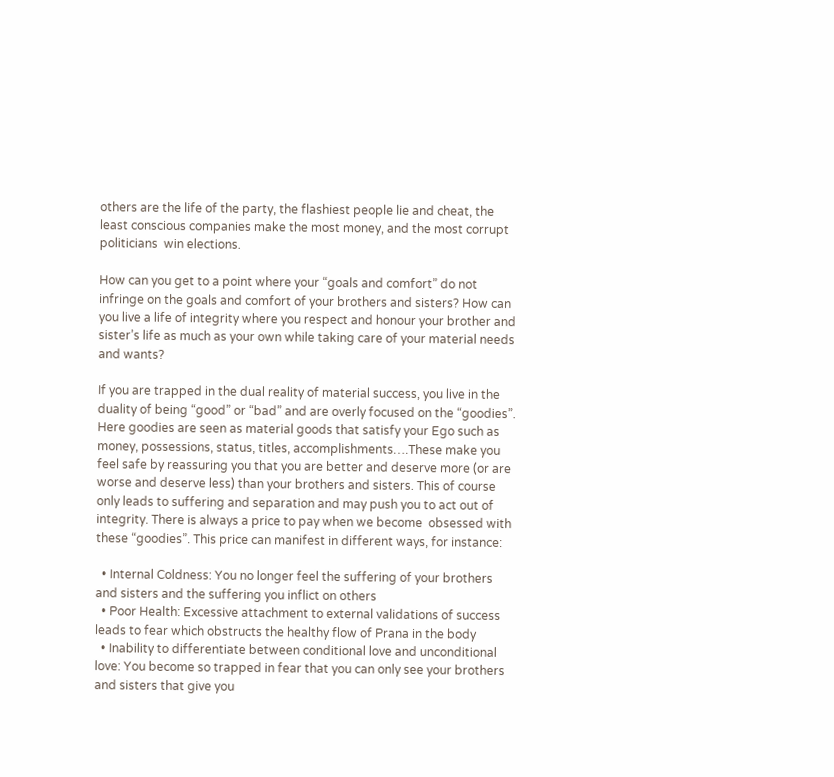others are the life of the party, the flashiest people lie and cheat, the least conscious companies make the most money, and the most corrupt politicians  win elections.

How can you get to a point where your “goals and comfort” do not infringe on the goals and comfort of your brothers and sisters? How can you live a life of integrity where you respect and honour your brother and sister’s life as much as your own while taking care of your material needs and wants?

If you are trapped in the dual reality of material success, you live in the duality of being “good” or “bad” and are overly focused on the “goodies”. Here goodies are seen as material goods that satisfy your Ego such as money, possessions, status, titles, accomplishments….These make you feel safe by reassuring you that you are better and deserve more (or are worse and deserve less) than your brothers and sisters. This of course only leads to suffering and separation and may push you to act out of integrity. There is always a price to pay when we become  obsessed with these “goodies”. This price can manifest in different ways, for instance:

  • Internal Coldness: You no longer feel the suffering of your brothers and sisters and the suffering you inflict on others
  • Poor Health: Excessive attachment to external validations of success leads to fear which obstructs the healthy flow of Prana in the body
  • Inability to differentiate between conditional love and unconditional love: You become so trapped in fear that you can only see your brothers and sisters that give you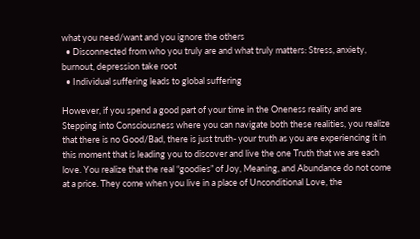what you need/want and you ignore the others
  • Disconnected from who you truly are and what truly matters: Stress, anxiety, burnout, depression take root
  • Individual suffering leads to global suffering

However, if you spend a good part of your time in the Oneness reality and are Stepping into Consciousness where you can navigate both these realities, you realize that there is no Good/Bad, there is just truth- your truth as you are experiencing it in this moment that is leading you to discover and live the one Truth that we are each love. You realize that the real “goodies” of Joy, Meaning, and Abundance do not come at a price. They come when you live in a place of Unconditional Love, the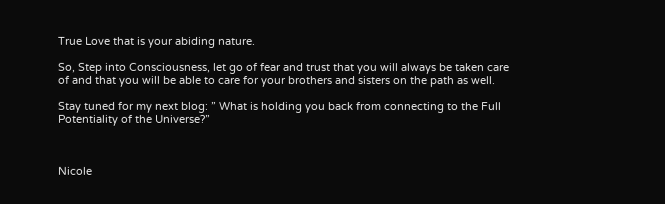True Love that is your abiding nature.

So, Step into Consciousness, let go of fear and trust that you will always be taken care of and that you will be able to care for your brothers and sisters on the path as well.

Stay tuned for my next blog: ” What is holding you back from connecting to the Full Potentiality of the Universe?”



Nicole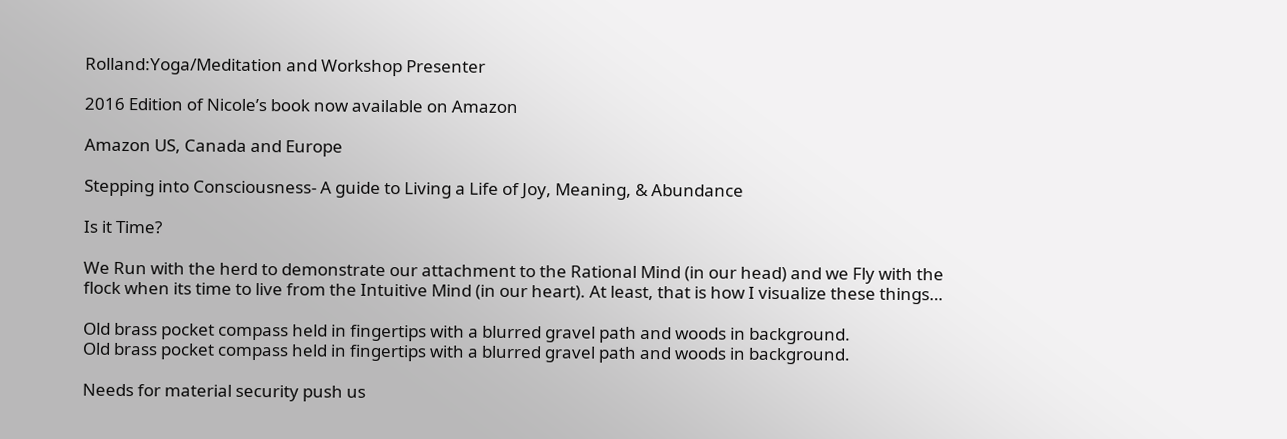Rolland:Yoga/Meditation and Workshop Presenter

2016 Edition of Nicole’s book now available on Amazon

Amazon US, Canada and Europe

Stepping into Consciousness- A guide to Living a Life of Joy, Meaning, & Abundance

Is it Time?

We Run with the herd to demonstrate our attachment to the Rational Mind (in our head) and we Fly with the flock when its time to live from the Intuitive Mind (in our heart). At least, that is how I visualize these things…

Old brass pocket compass held in fingertips with a blurred gravel path and woods in background.
Old brass pocket compass held in fingertips with a blurred gravel path and woods in background.

Needs for material security push us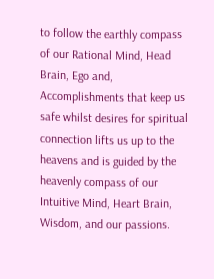to follow the earthly compass of our Rational Mind, Head Brain, Ego and, Accomplishments that keep us safe whilst desires for spiritual connection lifts us up to the heavens and is guided by the heavenly compass of our Intuitive Mind, Heart Brain, Wisdom, and our passions.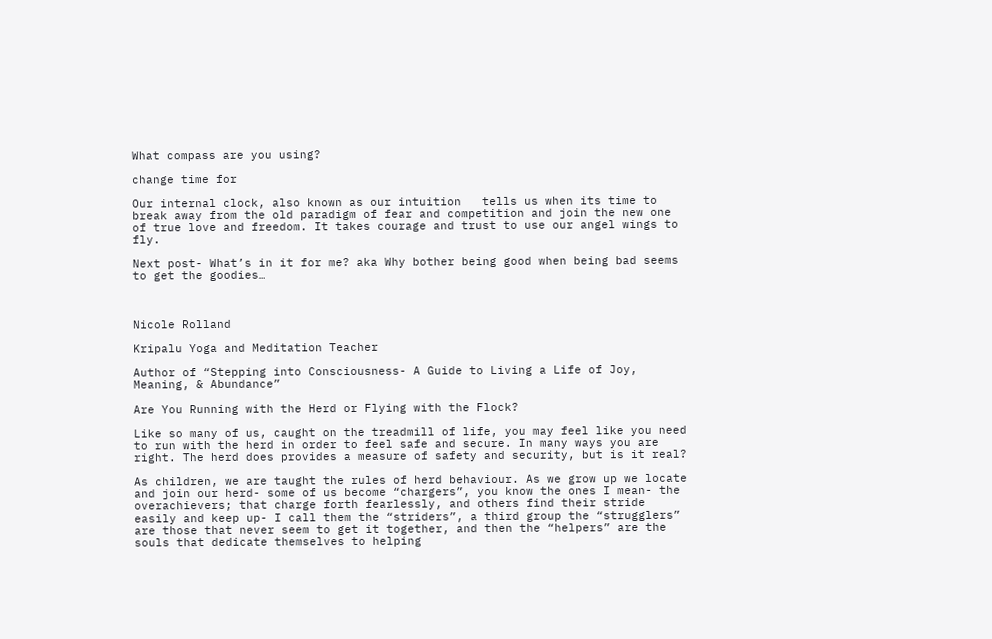What compass are you using?

change time for

Our internal clock, also known as our intuition   tells us when its time to break away from the old paradigm of fear and competition and join the new one of true love and freedom. It takes courage and trust to use our angel wings to fly.

Next post- What’s in it for me? aka Why bother being good when being bad seems to get the goodies…



Nicole Rolland

Kripalu Yoga and Meditation Teacher

Author of “Stepping into Consciousness- A Guide to Living a Life of Joy, Meaning, & Abundance”

Are You Running with the Herd or Flying with the Flock?

Like so many of us, caught on the treadmill of life, you may feel like you need to run with the herd in order to feel safe and secure. In many ways you are right. The herd does provides a measure of safety and security, but is it real?

As children, we are taught the rules of herd behaviour. As we grow up we locate and join our herd- some of us become “chargers”, you know the ones I mean- the overachievers; that charge forth fearlessly, and others find their stride easily and keep up- I call them the “striders”, a third group the “strugglers” are those that never seem to get it together, and then the “helpers” are the souls that dedicate themselves to helping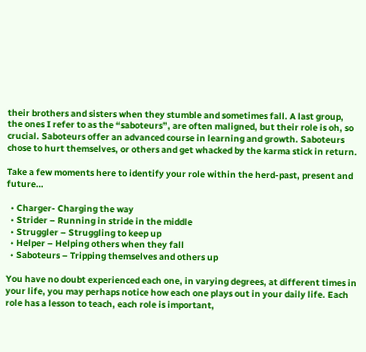their brothers and sisters when they stumble and sometimes fall. A last group, the ones I refer to as the “saboteurs”, are often maligned, but their role is oh, so crucial. Saboteurs offer an advanced course in learning and growth. Saboteurs chose to hurt themselves, or others and get whacked by the karma stick in return.

Take a few moments here to identify your role within the herd-past, present and future…

  • Charger- Charging the way
  • Strider – Running in stride in the middle
  • Struggler – Struggling to keep up
  • Helper – Helping others when they fall
  • Saboteurs – Tripping themselves and others up

You have no doubt experienced each one, in varying degrees, at different times in your life, you may perhaps notice how each one plays out in your daily life. Each role has a lesson to teach, each role is important,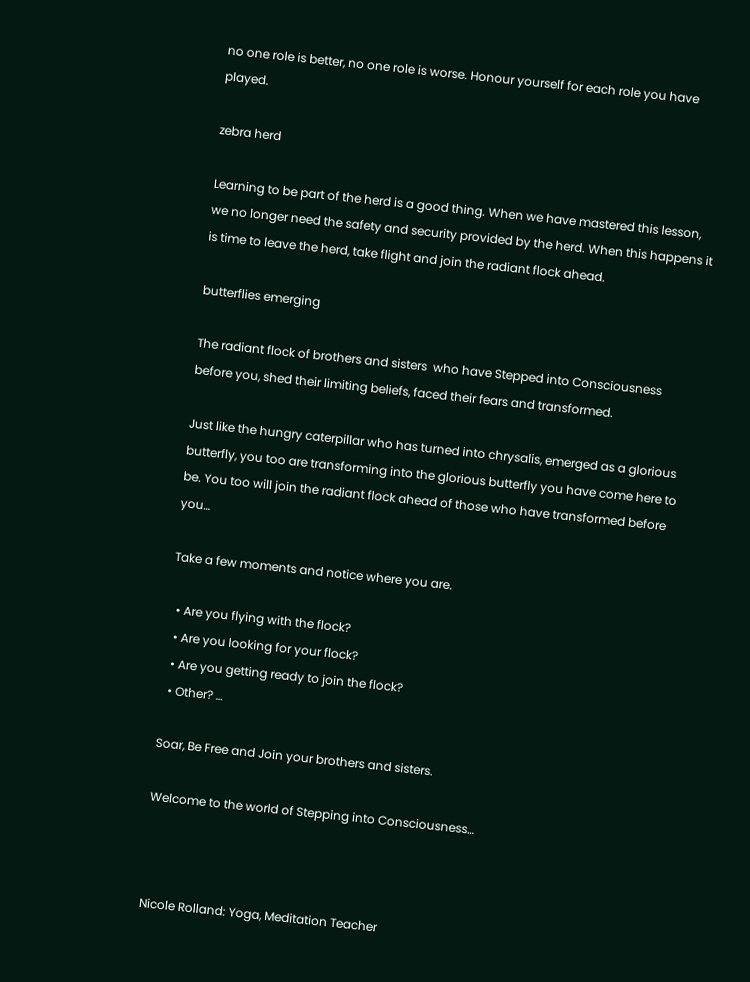no one role is better, no one role is worse. Honour yourself for each role you have played.

zebra herd

Learning to be part of the herd is a good thing. When we have mastered this lesson, we no longer need the safety and security provided by the herd. When this happens it is time to leave the herd, take flight and join the radiant flock ahead.

butterflies emerging

The radiant flock of brothers and sisters  who have Stepped into Consciousness before you, shed their limiting beliefs, faced their fears and transformed.

Just like the hungry caterpillar who has turned into chrysalis, emerged as a glorious butterfly, you too are transforming into the glorious butterfly you have come here to be. You too will join the radiant flock ahead of those who have transformed before you…

Take a few moments and notice where you are.

  • Are you flying with the flock?
  • Are you looking for your flock?
  • Are you getting ready to join the flock?
  • Other? …

Soar, Be Free and Join your brothers and sisters.

Welcome to the world of Stepping into Consciousness…



Nicole Rolland: Yoga, Meditation Teacher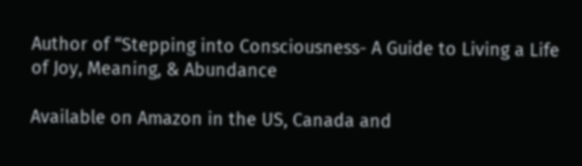Author of “Stepping into Consciousness- A Guide to Living a Life of Joy, Meaning, & Abundance

Available on Amazon in the US, Canada and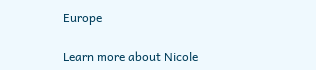Europe

Learn more about Nicole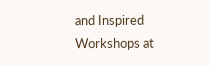and Inspired Workshops at